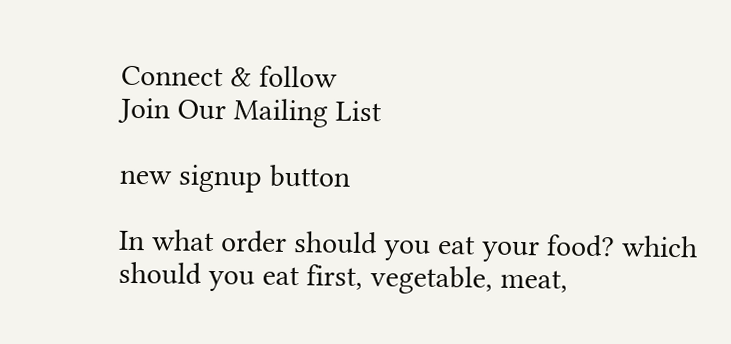Connect & follow
Join Our Mailing List

new signup button

In what order should you eat your food? which should you eat first, vegetable, meat,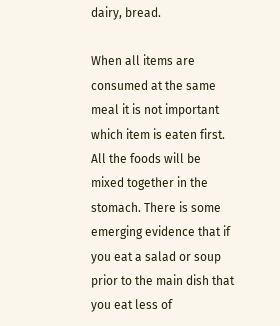dairy, bread.

When all items are consumed at the same meal it is not important which item is eaten first. All the foods will be mixed together in the stomach. There is some emerging evidence that if you eat a salad or soup prior to the main dish that you eat less of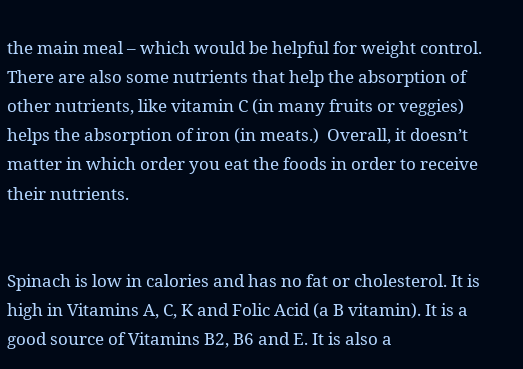the main meal – which would be helpful for weight control.  There are also some nutrients that help the absorption of other nutrients, like vitamin C (in many fruits or veggies) helps the absorption of iron (in meats.)  Overall, it doesn’t matter in which order you eat the foods in order to receive their nutrients.


Spinach is low in calories and has no fat or cholesterol. It is high in Vitamins A, C, K and Folic Acid (a B vitamin). It is a good source of Vitamins B2, B6 and E. It is also a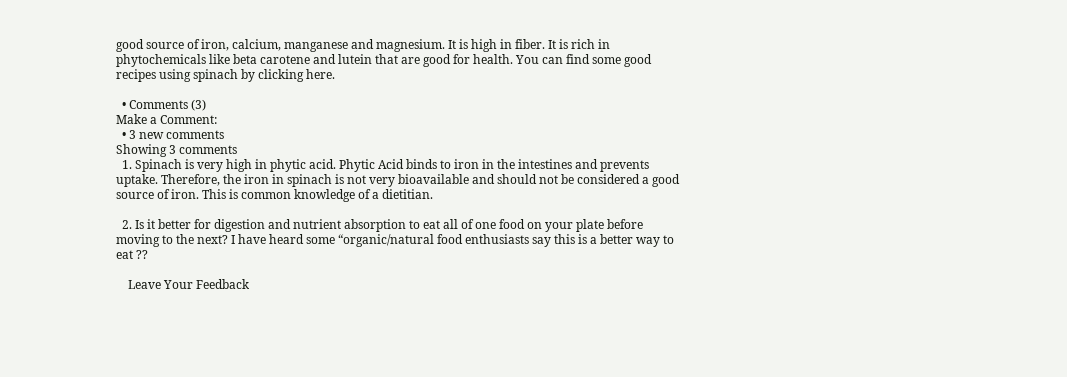good source of iron, calcium, manganese and magnesium. It is high in fiber. It is rich in phytochemicals like beta carotene and lutein that are good for health. You can find some good recipes using spinach by clicking here.

  • Comments (3)
Make a Comment:
  • 3 new comments
Showing 3 comments
  1. Spinach is very high in phytic acid. Phytic Acid binds to iron in the intestines and prevents uptake. Therefore, the iron in spinach is not very bioavailable and should not be considered a good source of iron. This is common knowledge of a dietitian.

  2. Is it better for digestion and nutrient absorption to eat all of one food on your plate before moving to the next? I have heard some “organic/natural food enthusiasts say this is a better way to eat ??

    Leave Your Feedback